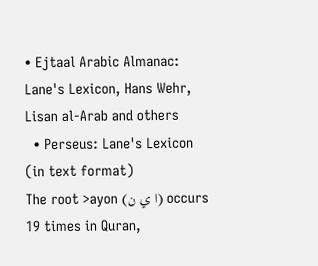• Ejtaal Arabic Almanac: Lane's Lexicon, Hans Wehr, Lisan al-Arab and others
  • Perseus: Lane's Lexicon (in text format)
The root >ayon (ا ي ن) occurs 19 times in Quran,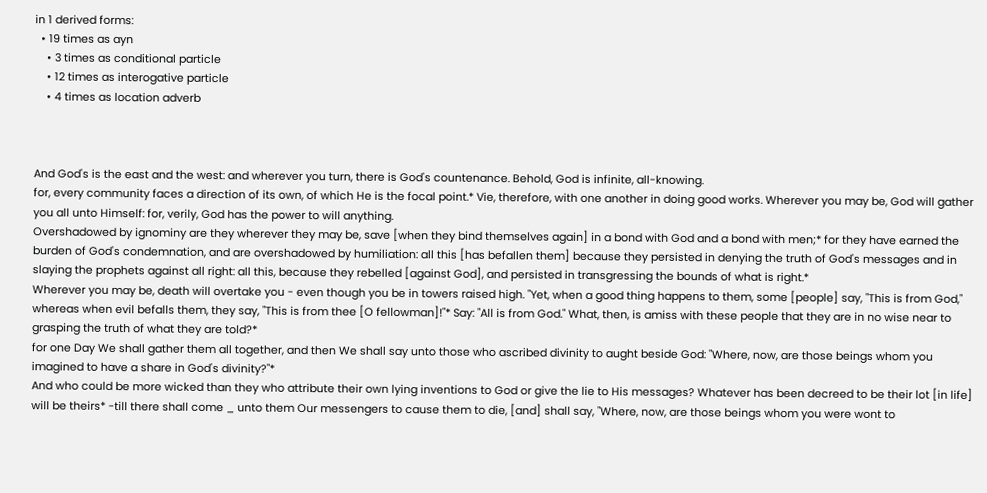in 1 derived forms:
  • 19 times as ayn
    • 3 times as conditional particle
    • 12 times as interogative particle
    • 4 times as location adverb



And God's is the east and the west: and wherever you turn, there is God's countenance. Behold, God is infinite, all-knowing.
for, every community faces a direction of its own, of which He is the focal point.* Vie, therefore, with one another in doing good works. Wherever you may be, God will gather you all unto Himself: for, verily, God has the power to will anything.
Overshadowed by ignominy are they wherever they may be, save [when they bind themselves again] in a bond with God and a bond with men;* for they have earned the burden of God's condemnation, and are overshadowed by humiliation: all this [has befallen them] because they persisted in denying the truth of God's messages and in slaying the prophets against all right: all this, because they rebelled [against God], and persisted in transgressing the bounds of what is right.*
Wherever you may be, death will overtake you - even though you be in towers raised high. "Yet, when a good thing happens to them, some [people] say, "This is from God," whereas when evil befalls them, they say, "This is from thee [O fellowman]!"* Say: "All is from God." What, then, is amiss with these people that they are in no wise near to grasping the truth of what they are told?*
for one Day We shall gather them all together, and then We shall say unto those who ascribed divinity to aught beside God: "Where, now, are those beings whom you imagined to have a share in God's divinity?"*
And who could be more wicked than they who attribute their own lying inventions to God or give the lie to His messages? Whatever has been decreed to be their lot [in life] will be theirs* -till there shall come _ unto them Our messengers to cause them to die, [and] shall say, "Where, now, are those beings whom you were wont to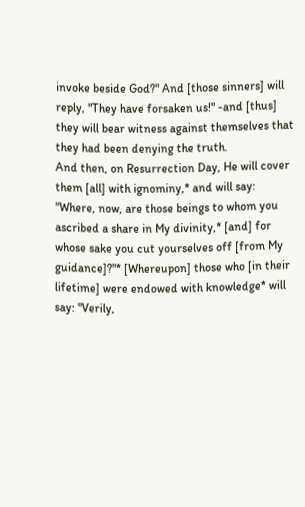invoke beside God?" And [those sinners] will reply, "They have forsaken us!" -and [thus] they will bear witness against themselves that they had been denying the truth.
And then, on Resurrection Day, He will cover them [all] with ignominy,* and will say: "Where, now, are those beings to whom you ascribed a share in My divinity,* [and] for whose sake you cut yourselves off [from My guidance]?"* [Whereupon] those who [in their lifetime] were endowed with knowledge* will say: "Verily,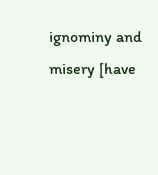ignominy and misery [have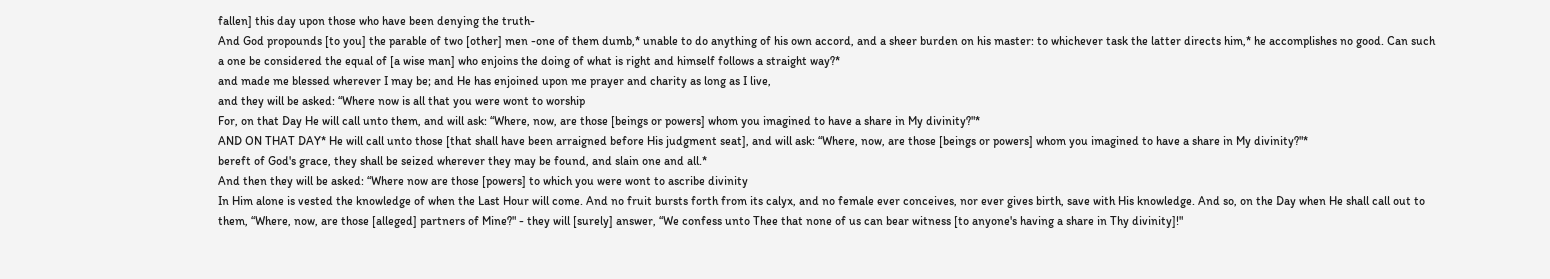fallen] this day upon those who have been denying the truth-
And God propounds [to you] the parable of two [other] men -one of them dumb,* unable to do anything of his own accord, and a sheer burden on his master: to whichever task the latter directs him,* he accomplishes no good. Can such a one be considered the equal of [a wise man] who enjoins the doing of what is right and himself follows a straight way?*
and made me blessed wherever I may be; and He has enjoined upon me prayer and charity as long as I live,
and they will be asked: “Where now is all that you were wont to worship
For, on that Day He will call unto them, and will ask: “Where, now, are those [beings or powers] whom you imagined to have a share in My divinity?"*
AND ON THAT DAY* He will call unto those [that shall have been arraigned before His judgment seat], and will ask: “Where, now, are those [beings or powers] whom you imagined to have a share in My divinity?"*
bereft of God's grace, they shall be seized wherever they may be found, and slain one and all.*
And then they will be asked: “Where now are those [powers] to which you were wont to ascribe divinity
In Him alone is vested the knowledge of when the Last Hour will come. And no fruit bursts forth from its calyx, and no female ever conceives, nor ever gives birth, save with His knowledge. And so, on the Day when He shall call out to them, “Where, now, are those [alleged] partners of Mine?" - they will [surely] answer, “We confess unto Thee that none of us can bear witness [to anyone's having a share in Thy divinity]!"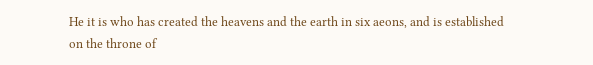He it is who has created the heavens and the earth in six aeons, and is established on the throne of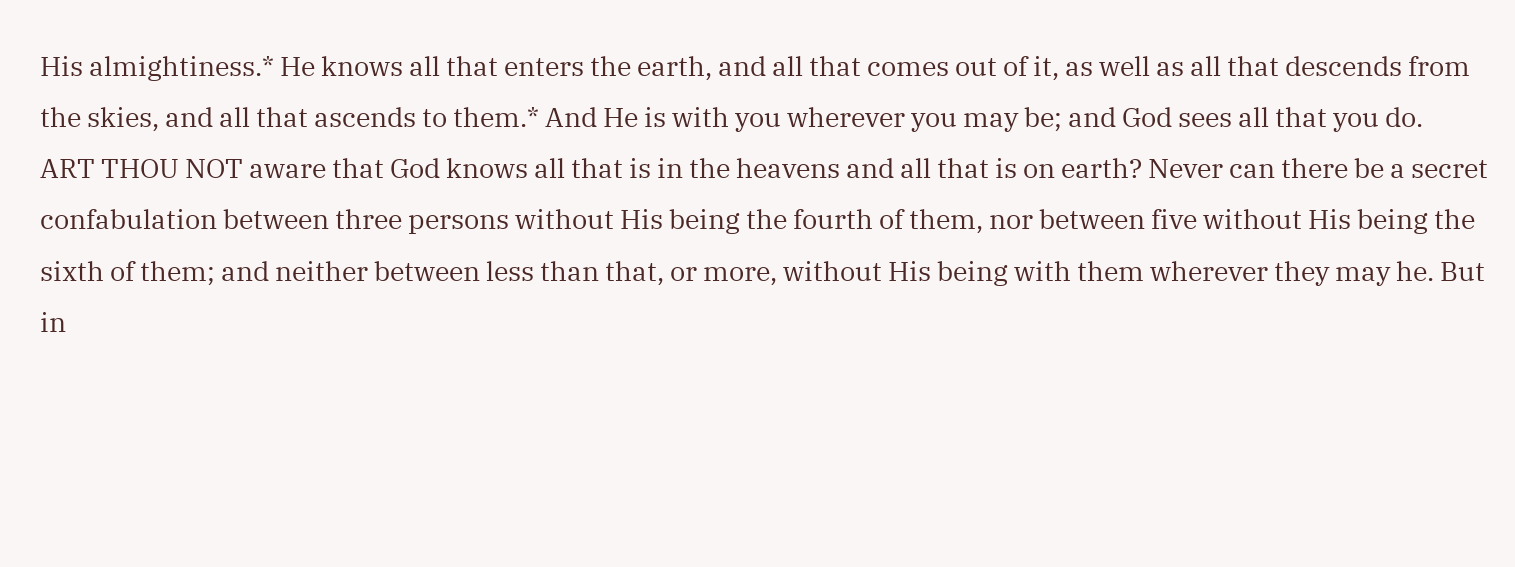His almightiness.* He knows all that enters the earth, and all that comes out of it, as well as all that descends from the skies, and all that ascends to them.* And He is with you wherever you may be; and God sees all that you do.
ART THOU NOT aware that God knows all that is in the heavens and all that is on earth? Never can there be a secret confabulation between three persons without His being the fourth of them, nor between five without His being the sixth of them; and neither between less than that, or more, without His being with them wherever they may he. But in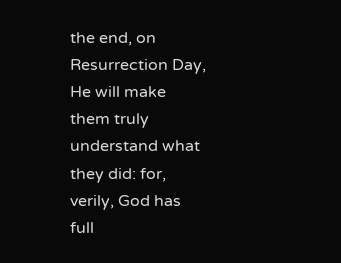the end, on Resurrection Day, He will make them truly understand what they did: for, verily, God has full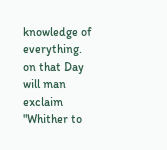knowledge of everything.
on that Day will man exclaim "Whither to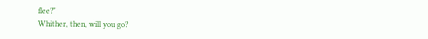flee?"
Whither, then, will you go?